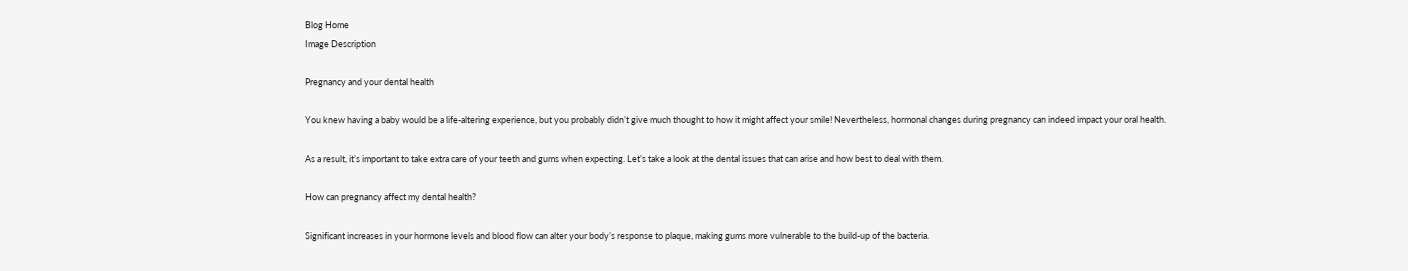Blog Home
Image Description

Pregnancy and your dental health

You knew having a baby would be a life-altering experience, but you probably didn’t give much thought to how it might affect your smile! Nevertheless, hormonal changes during pregnancy can indeed impact your oral health.

As a result, it’s important to take extra care of your teeth and gums when expecting. Let’s take a look at the dental issues that can arise and how best to deal with them.

How can pregnancy affect my dental health?

Significant increases in your hormone levels and blood flow can alter your body’s response to plaque, making gums more vulnerable to the build-up of the bacteria.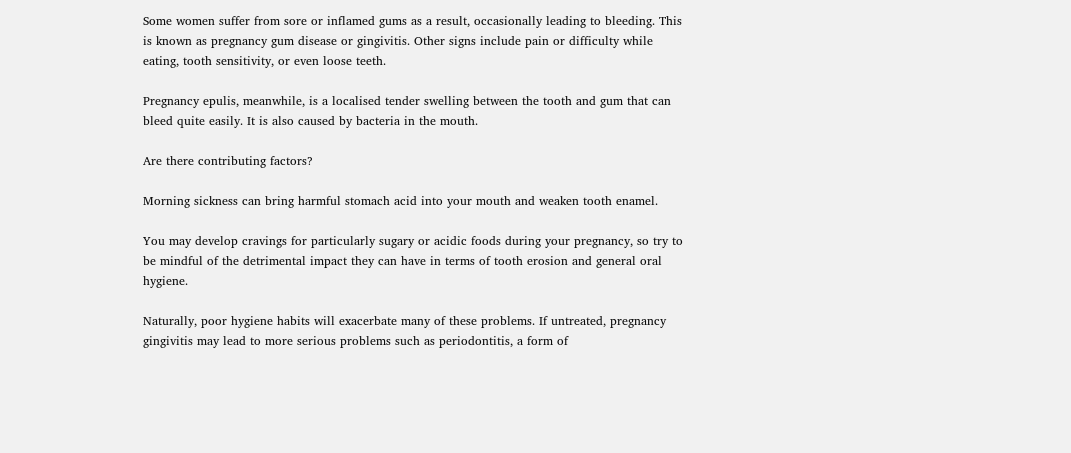Some women suffer from sore or inflamed gums as a result, occasionally leading to bleeding. This is known as pregnancy gum disease or gingivitis. Other signs include pain or difficulty while eating, tooth sensitivity, or even loose teeth.

Pregnancy epulis, meanwhile, is a localised tender swelling between the tooth and gum that can bleed quite easily. It is also caused by bacteria in the mouth.

Are there contributing factors?

Morning sickness can bring harmful stomach acid into your mouth and weaken tooth enamel.

You may develop cravings for particularly sugary or acidic foods during your pregnancy, so try to be mindful of the detrimental impact they can have in terms of tooth erosion and general oral hygiene.

Naturally, poor hygiene habits will exacerbate many of these problems. If untreated, pregnancy gingivitis may lead to more serious problems such as periodontitis, a form of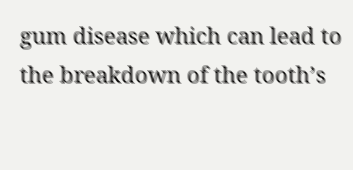gum disease which can lead to the breakdown of the tooth’s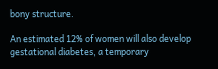bony structure.

An estimated 12% of women will also develop gestational diabetes, a temporary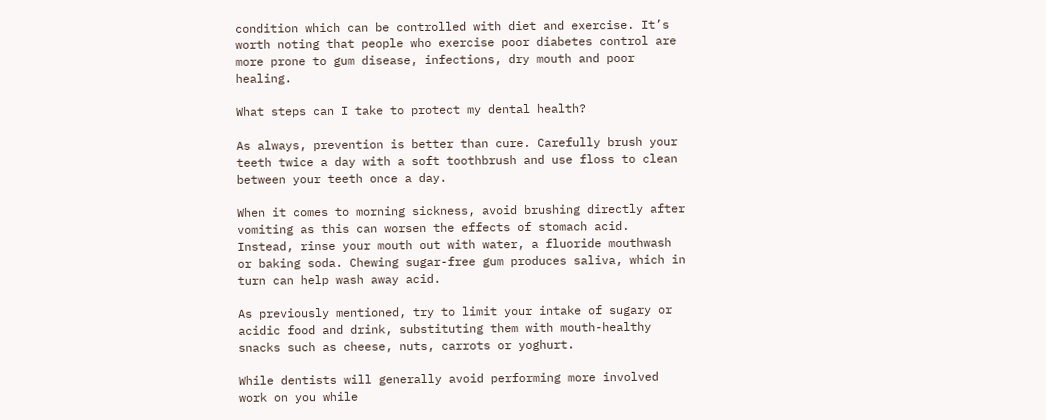condition which can be controlled with diet and exercise. It’s worth noting that people who exercise poor diabetes control are more prone to gum disease, infections, dry mouth and poor healing.

What steps can I take to protect my dental health?

As always, prevention is better than cure. Carefully brush your teeth twice a day with a soft toothbrush and use floss to clean between your teeth once a day.

When it comes to morning sickness, avoid brushing directly after vomiting as this can worsen the effects of stomach acid. Instead, rinse your mouth out with water, a fluoride mouthwash or baking soda. Chewing sugar-free gum produces saliva, which in turn can help wash away acid.

As previously mentioned, try to limit your intake of sugary or acidic food and drink, substituting them with mouth-healthy snacks such as cheese, nuts, carrots or yoghurt.

While dentists will generally avoid performing more involved work on you while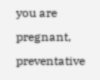you are pregnant, preventative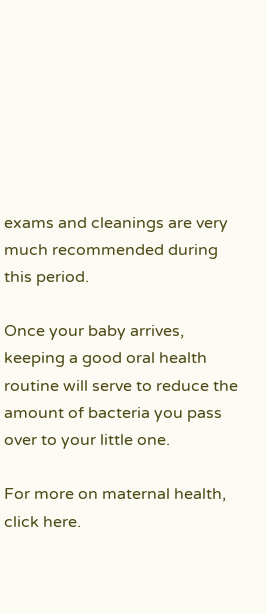exams and cleanings are very much recommended during this period.

Once your baby arrives, keeping a good oral health routine will serve to reduce the amount of bacteria you pass over to your little one.

For more on maternal health, click here.